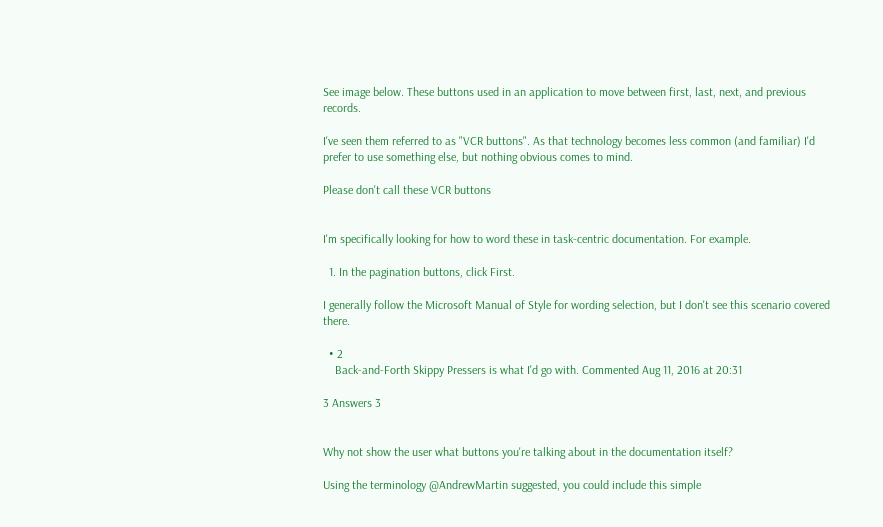See image below. These buttons used in an application to move between first, last, next, and previous records.

I've seen them referred to as "VCR buttons". As that technology becomes less common (and familiar) I'd prefer to use something else, but nothing obvious comes to mind.

Please don't call these VCR buttons


I'm specifically looking for how to word these in task-centric documentation. For example.

  1. In the pagination buttons, click First.

I generally follow the Microsoft Manual of Style for wording selection, but I don't see this scenario covered there.

  • 2
    Back-and-Forth Skippy Pressers is what I'd go with. Commented Aug 11, 2016 at 20:31

3 Answers 3


Why not show the user what buttons you're talking about in the documentation itself?

Using the terminology @AndrewMartin suggested, you could include this simple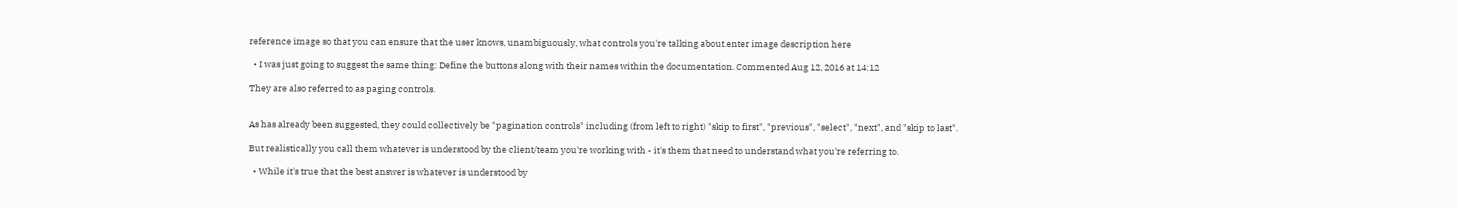reference image so that you can ensure that the user knows, unambiguously, what controls you're talking about.enter image description here

  • I was just going to suggest the same thing: Define the buttons along with their names within the documentation. Commented Aug 12, 2016 at 14:12

They are also referred to as paging controls.


As has already been suggested, they could collectively be "pagination controls" including (from left to right) "skip to first", "previous", "select", "next", and "skip to last".

But realistically you call them whatever is understood by the client/team you're working with - it's them that need to understand what you're referring to.

  • While it's true that the best answer is whatever is understood by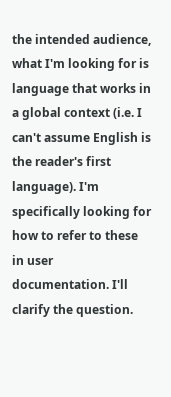the intended audience, what I'm looking for is language that works in a global context (i.e. I can't assume English is the reader's first language). I'm specifically looking for how to refer to these in user documentation. I'll clarify the question.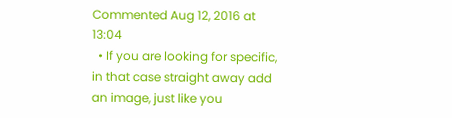Commented Aug 12, 2016 at 13:04
  • If you are looking for specific, in that case straight away add an image, just like you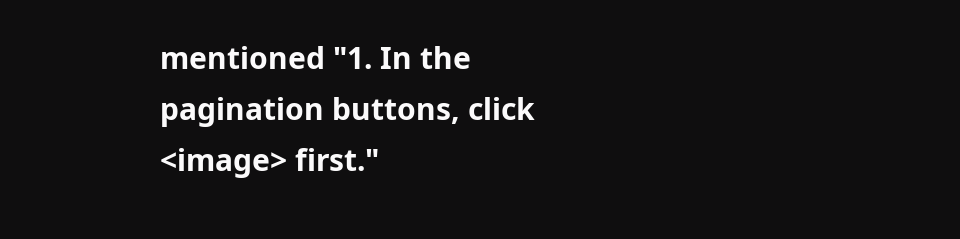mentioned "1. In the pagination buttons, click <image> first."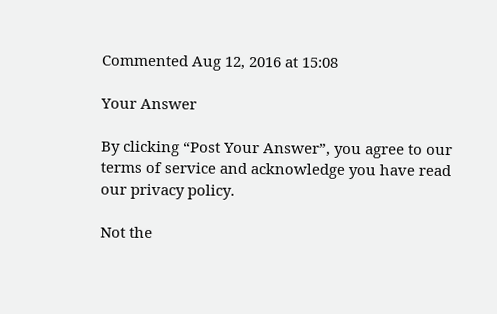Commented Aug 12, 2016 at 15:08

Your Answer

By clicking “Post Your Answer”, you agree to our terms of service and acknowledge you have read our privacy policy.

Not the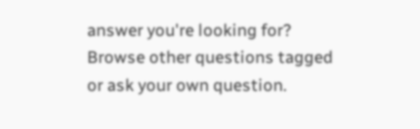answer you're looking for? Browse other questions tagged or ask your own question.